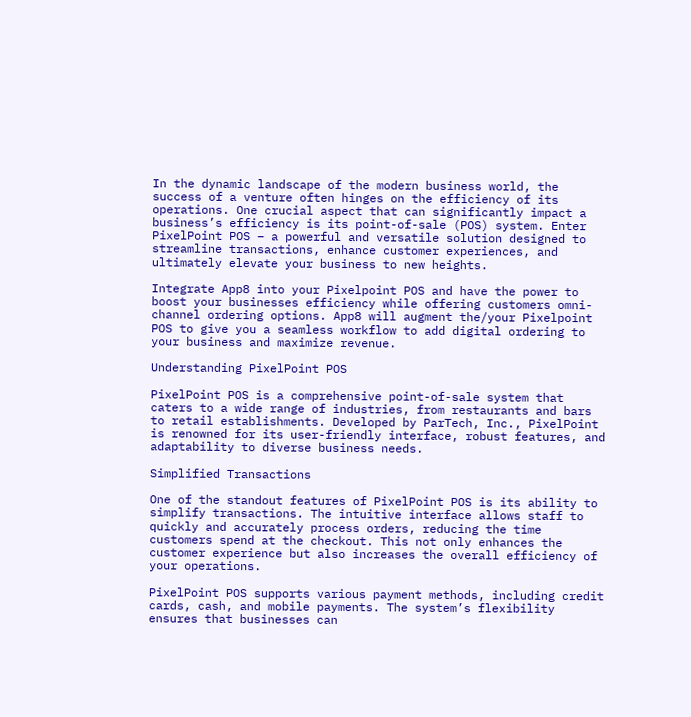In the dynamic landscape of the modern business world, the success of a venture often hinges on the efficiency of its operations. One crucial aspect that can significantly impact a business’s efficiency is its point-of-sale (POS) system. Enter PixelPoint POS – a powerful and versatile solution designed to streamline transactions, enhance customer experiences, and ultimately elevate your business to new heights.

Integrate App8 into your Pixelpoint POS and have the power to boost your businesses efficiency while offering customers omni-channel ordering options. App8 will augment the/your Pixelpoint POS to give you a seamless workflow to add digital ordering to your business and maximize revenue.

Understanding PixelPoint POS

PixelPoint POS is a comprehensive point-of-sale system that caters to a wide range of industries, from restaurants and bars to retail establishments. Developed by ParTech, Inc., PixelPoint is renowned for its user-friendly interface, robust features, and adaptability to diverse business needs.

Simplified Transactions

One of the standout features of PixelPoint POS is its ability to simplify transactions. The intuitive interface allows staff to quickly and accurately process orders, reducing the time customers spend at the checkout. This not only enhances the customer experience but also increases the overall efficiency of your operations.

PixelPoint POS supports various payment methods, including credit cards, cash, and mobile payments. The system’s flexibility ensures that businesses can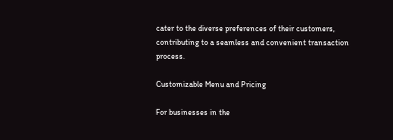cater to the diverse preferences of their customers, contributing to a seamless and convenient transaction process.

Customizable Menu and Pricing

For businesses in the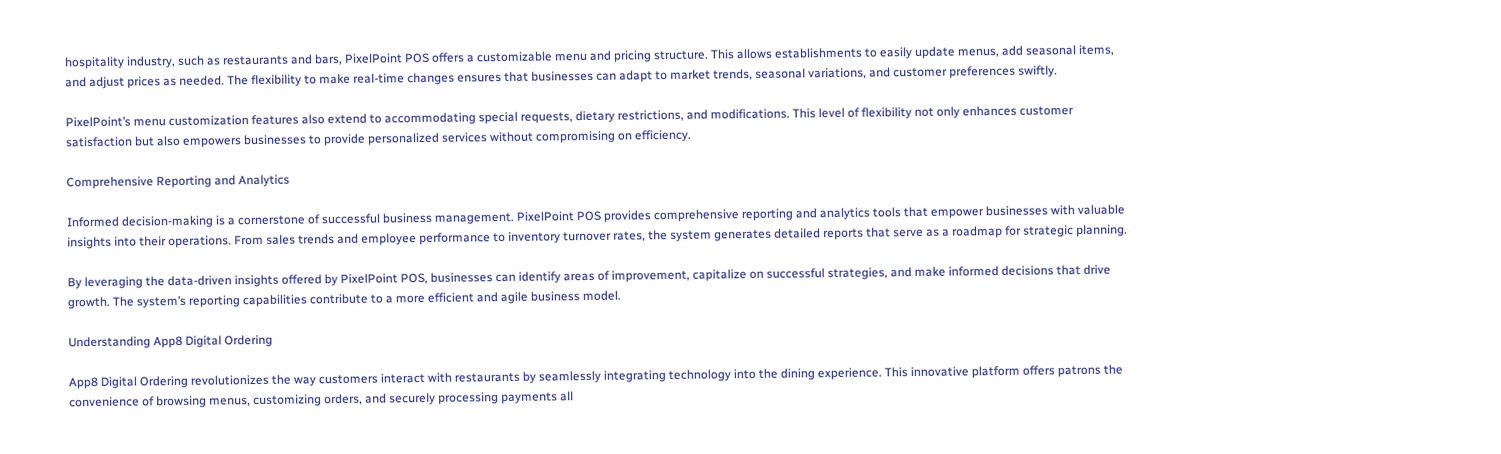hospitality industry, such as restaurants and bars, PixelPoint POS offers a customizable menu and pricing structure. This allows establishments to easily update menus, add seasonal items, and adjust prices as needed. The flexibility to make real-time changes ensures that businesses can adapt to market trends, seasonal variations, and customer preferences swiftly.

PixelPoint’s menu customization features also extend to accommodating special requests, dietary restrictions, and modifications. This level of flexibility not only enhances customer satisfaction but also empowers businesses to provide personalized services without compromising on efficiency.

Comprehensive Reporting and Analytics

Informed decision-making is a cornerstone of successful business management. PixelPoint POS provides comprehensive reporting and analytics tools that empower businesses with valuable insights into their operations. From sales trends and employee performance to inventory turnover rates, the system generates detailed reports that serve as a roadmap for strategic planning.

By leveraging the data-driven insights offered by PixelPoint POS, businesses can identify areas of improvement, capitalize on successful strategies, and make informed decisions that drive growth. The system’s reporting capabilities contribute to a more efficient and agile business model.

Understanding App8 Digital Ordering

App8 Digital Ordering revolutionizes the way customers interact with restaurants by seamlessly integrating technology into the dining experience. This innovative platform offers patrons the convenience of browsing menus, customizing orders, and securely processing payments all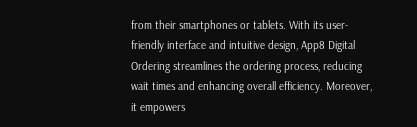from their smartphones or tablets. With its user-friendly interface and intuitive design, App8 Digital Ordering streamlines the ordering process, reducing wait times and enhancing overall efficiency. Moreover, it empowers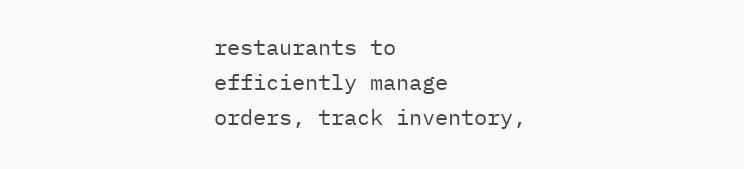restaurants to efficiently manage orders, track inventory,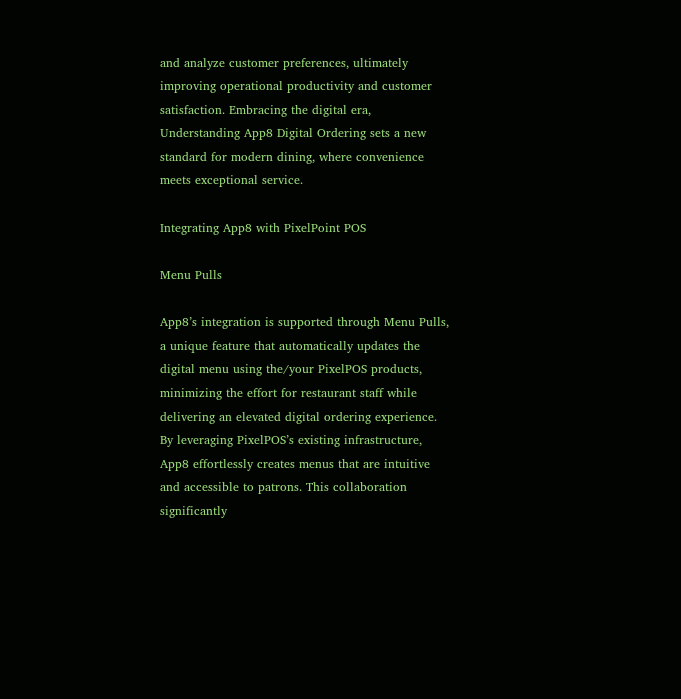and analyze customer preferences, ultimately improving operational productivity and customer satisfaction. Embracing the digital era, Understanding App8 Digital Ordering sets a new standard for modern dining, where convenience meets exceptional service.

Integrating App8 with PixelPoint POS

Menu Pulls

App8’s integration is supported through Menu Pulls, a unique feature that automatically updates the digital menu using the/your PixelPOS products, minimizing the effort for restaurant staff while delivering an elevated digital ordering experience. By leveraging PixelPOS’s existing infrastructure, App8 effortlessly creates menus that are intuitive and accessible to patrons. This collaboration significantly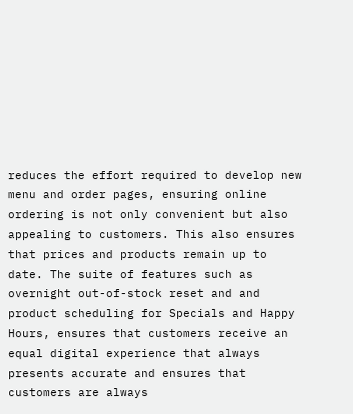reduces the effort required to develop new menu and order pages, ensuring online ordering is not only convenient but also appealing to customers. This also ensures that prices and products remain up to date. The suite of features such as overnight out-of-stock reset and and product scheduling for Specials and Happy Hours, ensures that customers receive an equal digital experience that always presents accurate and ensures that customers are always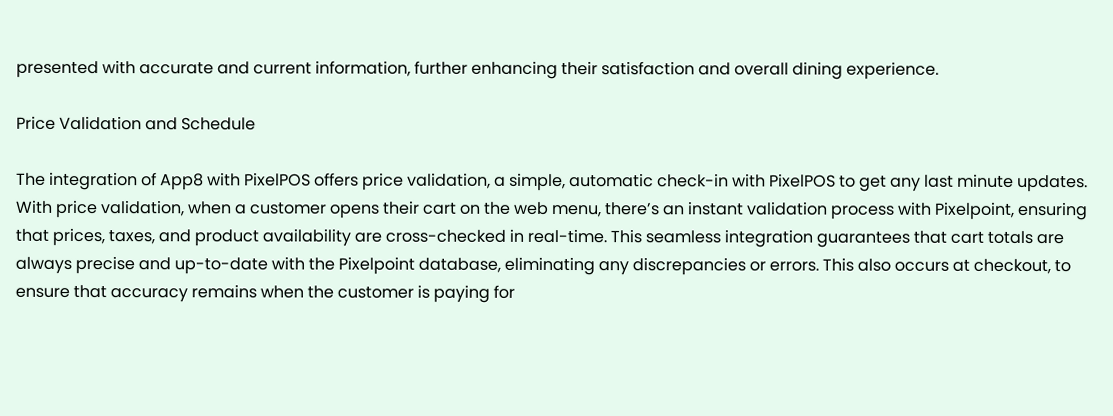presented with accurate and current information, further enhancing their satisfaction and overall dining experience.

Price Validation and Schedule

The integration of App8 with PixelPOS offers price validation, a simple, automatic check-in with PixelPOS to get any last minute updates. With price validation, when a customer opens their cart on the web menu, there’s an instant validation process with Pixelpoint, ensuring that prices, taxes, and product availability are cross-checked in real-time. This seamless integration guarantees that cart totals are always precise and up-to-date with the Pixelpoint database, eliminating any discrepancies or errors. This also occurs at checkout, to ensure that accuracy remains when the customer is paying for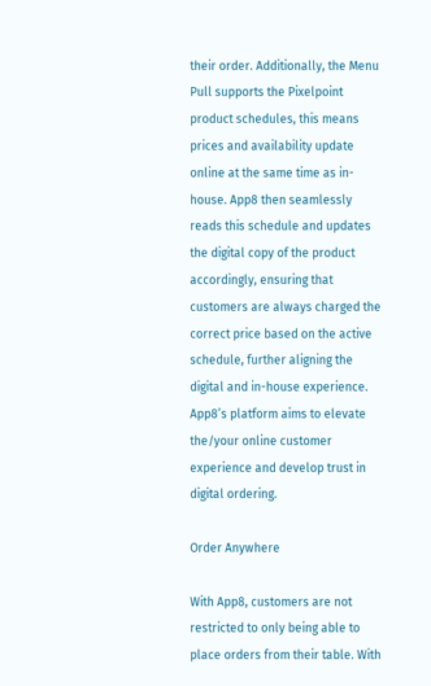their order. Additionally, the Menu Pull supports the Pixelpoint product schedules, this means prices and availability update online at the same time as in-house. App8 then seamlessly reads this schedule and updates the digital copy of the product accordingly, ensuring that customers are always charged the correct price based on the active schedule, further aligning the digital and in-house experience. App8’s platform aims to elevate the/your online customer experience and develop trust in digital ordering.

Order Anywhere

With App8, customers are not restricted to only being able to place orders from their table. With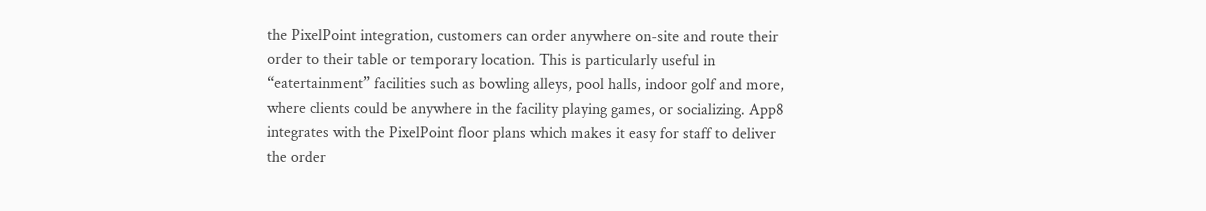the PixelPoint integration, customers can order anywhere on-site and route their order to their table or temporary location. This is particularly useful in “eatertainment” facilities such as bowling alleys, pool halls, indoor golf and more, where clients could be anywhere in the facility playing games, or socializing. App8 integrates with the PixelPoint floor plans which makes it easy for staff to deliver the order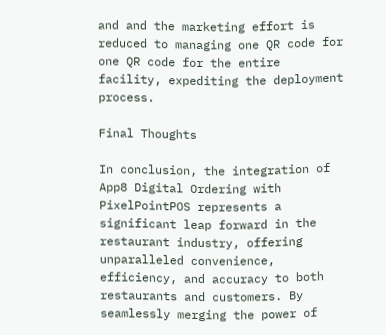and and the marketing effort is reduced to managing one QR code for one QR code for the entire facility, expediting the deployment process.

Final Thoughts

In conclusion, the integration of App8 Digital Ordering with PixelPointPOS represents a significant leap forward in the restaurant industry, offering unparalleled convenience, efficiency, and accuracy to both restaurants and customers. By seamlessly merging the power of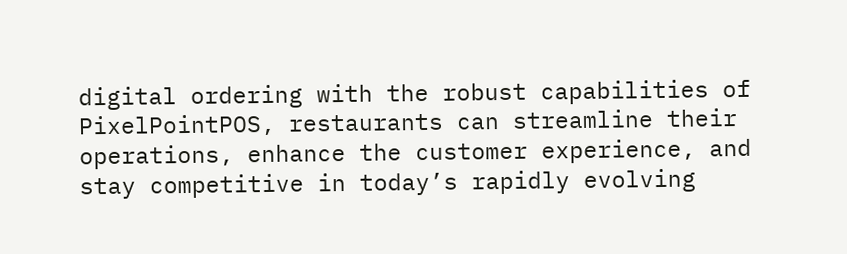digital ordering with the robust capabilities of PixelPointPOS, restaurants can streamline their operations, enhance the customer experience, and stay competitive in today’s rapidly evolving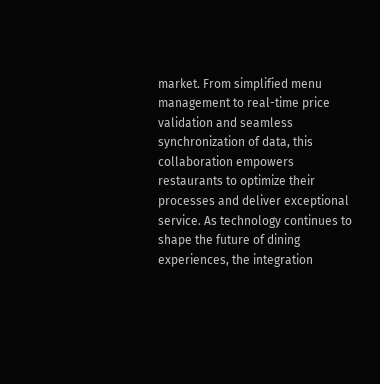market. From simplified menu management to real-time price validation and seamless synchronization of data, this collaboration empowers restaurants to optimize their processes and deliver exceptional service. As technology continues to shape the future of dining experiences, the integration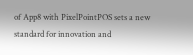of App8 with PixelPointPOS sets a new standard for innovation and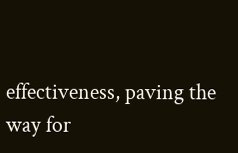effectiveness, paving the way for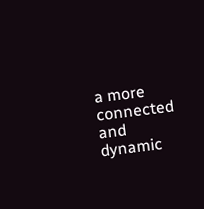a more connected and dynamic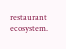restaurant ecosystem.